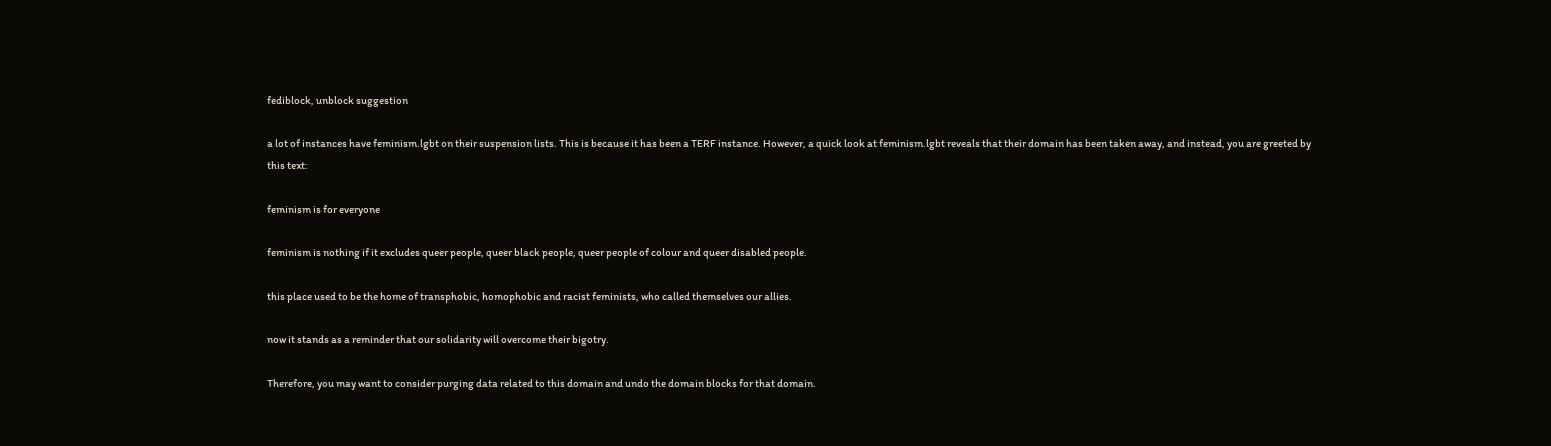fediblock, unblock suggestion

a lot of instances have feminism.lgbt on their suspension lists. This is because it has been a TERF instance. However, a quick look at feminism.lgbt reveals that their domain has been taken away, and instead, you are greeted by this text:

feminism is for everyone

feminism is nothing if it excludes queer people, queer black people, queer people of colour and queer disabled people.

this place used to be the home of transphobic, homophobic and racist feminists, who called themselves our allies.

now it stands as a reminder that our solidarity will overcome their bigotry.

Therefore, you may want to consider purging data related to this domain and undo the domain blocks for that domain.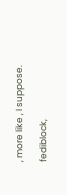, more like , I suppose.

fediblock,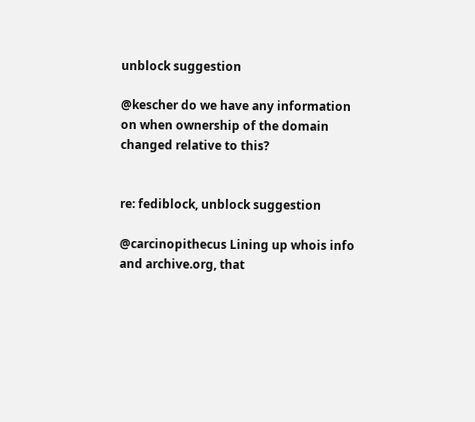unblock suggestion

@kescher do we have any information on when ownership of the domain changed relative to this?


re: fediblock, unblock suggestion

@carcinopithecus Lining up whois info and archive.org, that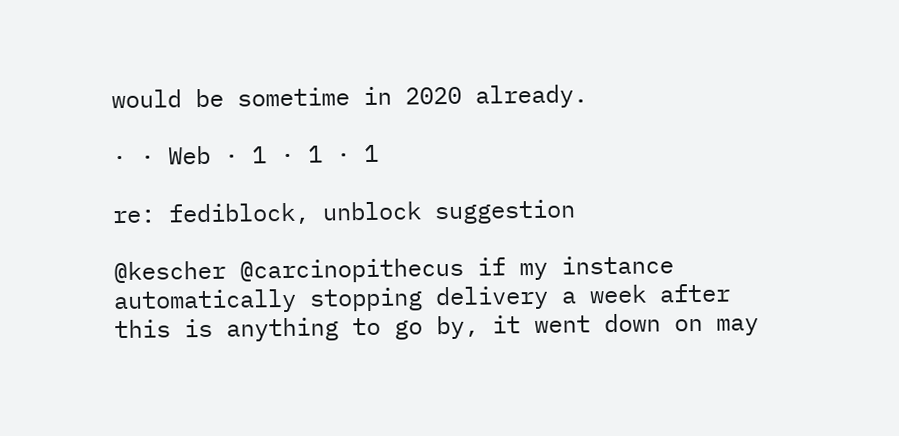would be sometime in 2020 already.

· · Web · 1 · 1 · 1

re: fediblock, unblock suggestion

@kescher @carcinopithecus if my instance automatically stopping delivery a week after this is anything to go by, it went down on may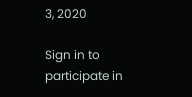3, 2020

Sign in to participate in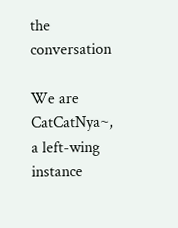the conversation

We are CatCatNya~, a left-wing instance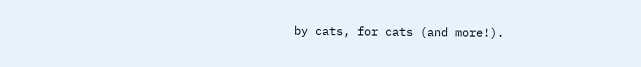by cats, for cats (and more!).